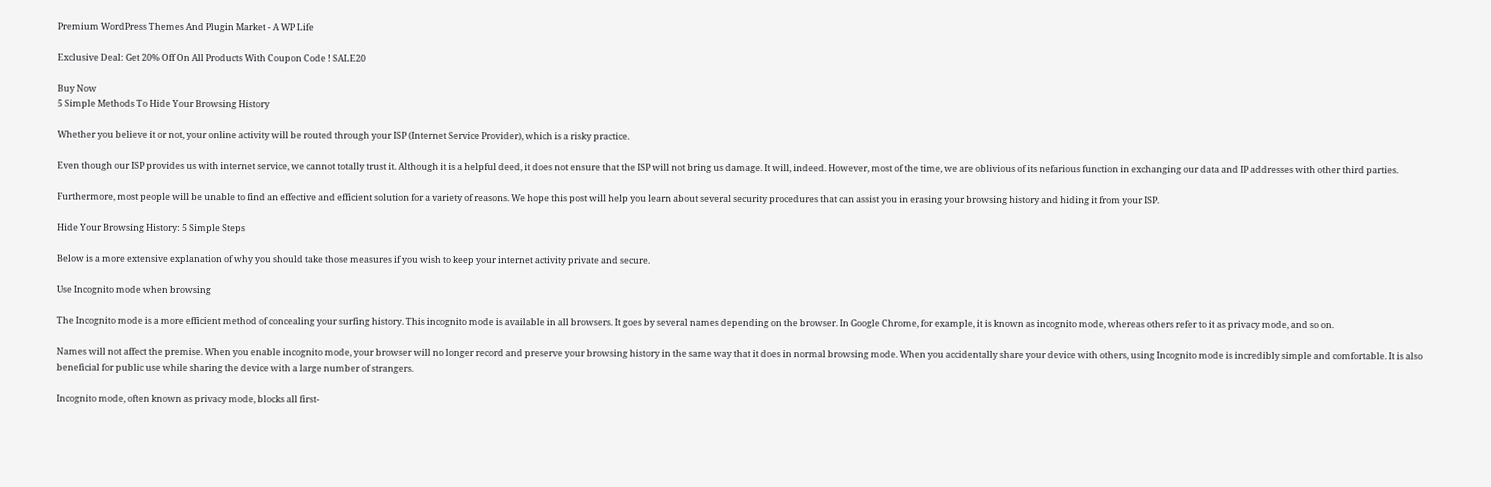Premium WordPress Themes And Plugin Market - A WP Life

Exclusive Deal: Get 20% Off On All Products With Coupon Code ! SALE20

Buy Now
5 Simple Methods To Hide Your Browsing History

Whether you believe it or not, your online activity will be routed through your ISP (Internet Service Provider), which is a risky practice.

Even though our ISP provides us with internet service, we cannot totally trust it. Although it is a helpful deed, it does not ensure that the ISP will not bring us damage. It will, indeed. However, most of the time, we are oblivious of its nefarious function in exchanging our data and IP addresses with other third parties.

Furthermore, most people will be unable to find an effective and efficient solution for a variety of reasons. We hope this post will help you learn about several security procedures that can assist you in erasing your browsing history and hiding it from your ISP.

Hide Your Browsing History: 5 Simple Steps

Below is a more extensive explanation of why you should take those measures if you wish to keep your internet activity private and secure.

Use Incognito mode when browsing

The Incognito mode is a more efficient method of concealing your surfing history. This incognito mode is available in all browsers. It goes by several names depending on the browser. In Google Chrome, for example, it is known as incognito mode, whereas others refer to it as privacy mode, and so on.

Names will not affect the premise. When you enable incognito mode, your browser will no longer record and preserve your browsing history in the same way that it does in normal browsing mode. When you accidentally share your device with others, using Incognito mode is incredibly simple and comfortable. It is also beneficial for public use while sharing the device with a large number of strangers.

Incognito mode, often known as privacy mode, blocks all first-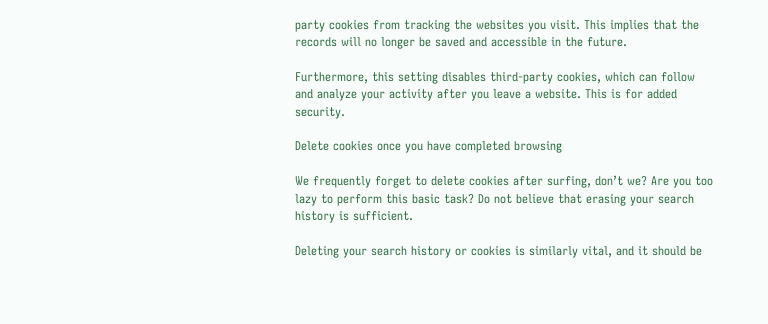party cookies from tracking the websites you visit. This implies that the records will no longer be saved and accessible in the future.

Furthermore, this setting disables third-party cookies, which can follow and analyze your activity after you leave a website. This is for added security.

Delete cookies once you have completed browsing

We frequently forget to delete cookies after surfing, don’t we? Are you too lazy to perform this basic task? Do not believe that erasing your search history is sufficient.

Deleting your search history or cookies is similarly vital, and it should be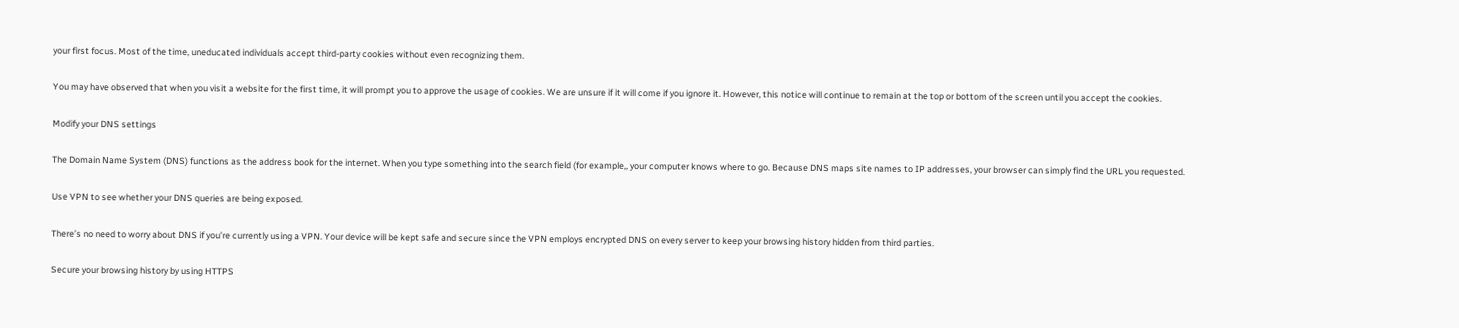your first focus. Most of the time, uneducated individuals accept third-party cookies without even recognizing them.

You may have observed that when you visit a website for the first time, it will prompt you to approve the usage of cookies. We are unsure if it will come if you ignore it. However, this notice will continue to remain at the top or bottom of the screen until you accept the cookies.

Modify your DNS settings

The Domain Name System (DNS) functions as the address book for the internet. When you type something into the search field (for example,, your computer knows where to go. Because DNS maps site names to IP addresses, your browser can simply find the URL you requested.

Use VPN to see whether your DNS queries are being exposed.

There’s no need to worry about DNS if you’re currently using a VPN. Your device will be kept safe and secure since the VPN employs encrypted DNS on every server to keep your browsing history hidden from third parties.

Secure your browsing history by using HTTPS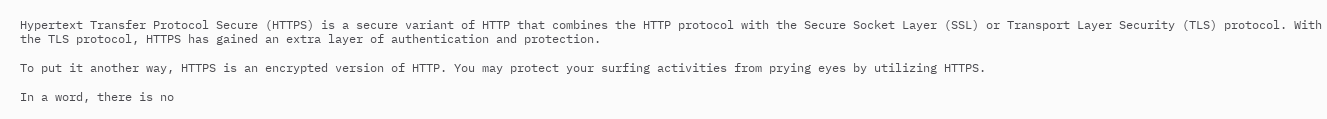Hypertext Transfer Protocol Secure (HTTPS) is a secure variant of HTTP that combines the HTTP protocol with the Secure Socket Layer (SSL) or Transport Layer Security (TLS) protocol. With the TLS protocol, HTTPS has gained an extra layer of authentication and protection.

To put it another way, HTTPS is an encrypted version of HTTP. You may protect your surfing activities from prying eyes by utilizing HTTPS.

In a word, there is no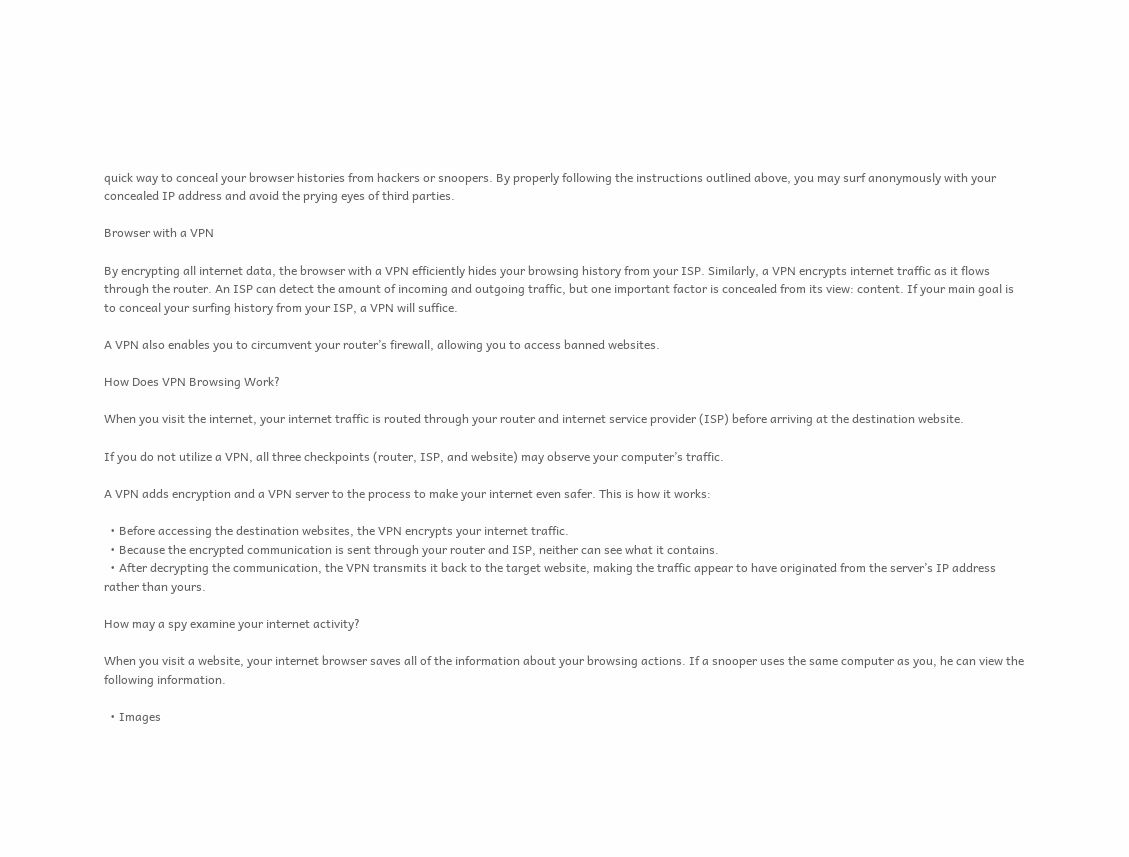quick way to conceal your browser histories from hackers or snoopers. By properly following the instructions outlined above, you may surf anonymously with your concealed IP address and avoid the prying eyes of third parties.

Browser with a VPN

By encrypting all internet data, the browser with a VPN efficiently hides your browsing history from your ISP. Similarly, a VPN encrypts internet traffic as it flows through the router. An ISP can detect the amount of incoming and outgoing traffic, but one important factor is concealed from its view: content. If your main goal is to conceal your surfing history from your ISP, a VPN will suffice.

A VPN also enables you to circumvent your router’s firewall, allowing you to access banned websites.

How Does VPN Browsing Work?

When you visit the internet, your internet traffic is routed through your router and internet service provider (ISP) before arriving at the destination website.

If you do not utilize a VPN, all three checkpoints (router, ISP, and website) may observe your computer’s traffic.

A VPN adds encryption and a VPN server to the process to make your internet even safer. This is how it works:

  • Before accessing the destination websites, the VPN encrypts your internet traffic.
  • Because the encrypted communication is sent through your router and ISP, neither can see what it contains.
  • After decrypting the communication, the VPN transmits it back to the target website, making the traffic appear to have originated from the server’s IP address rather than yours.

How may a spy examine your internet activity?

When you visit a website, your internet browser saves all of the information about your browsing actions. If a snooper uses the same computer as you, he can view the following information.

  • Images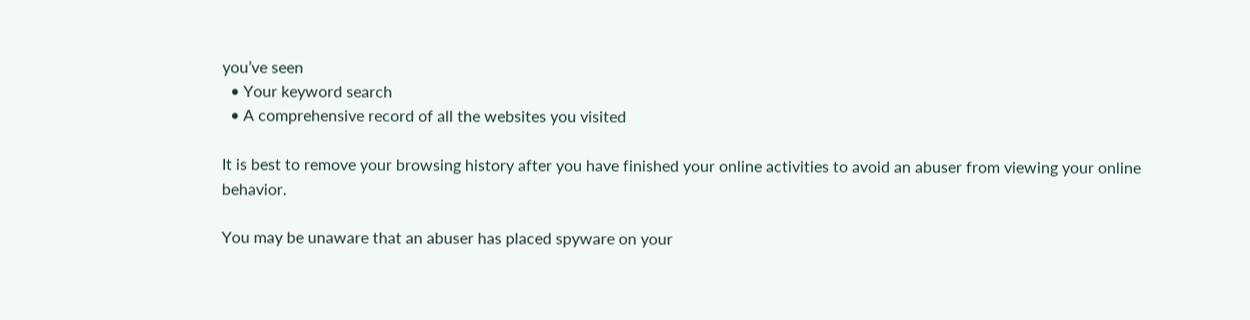you’ve seen
  • Your keyword search
  • A comprehensive record of all the websites you visited

It is best to remove your browsing history after you have finished your online activities to avoid an abuser from viewing your online behavior.

You may be unaware that an abuser has placed spyware on your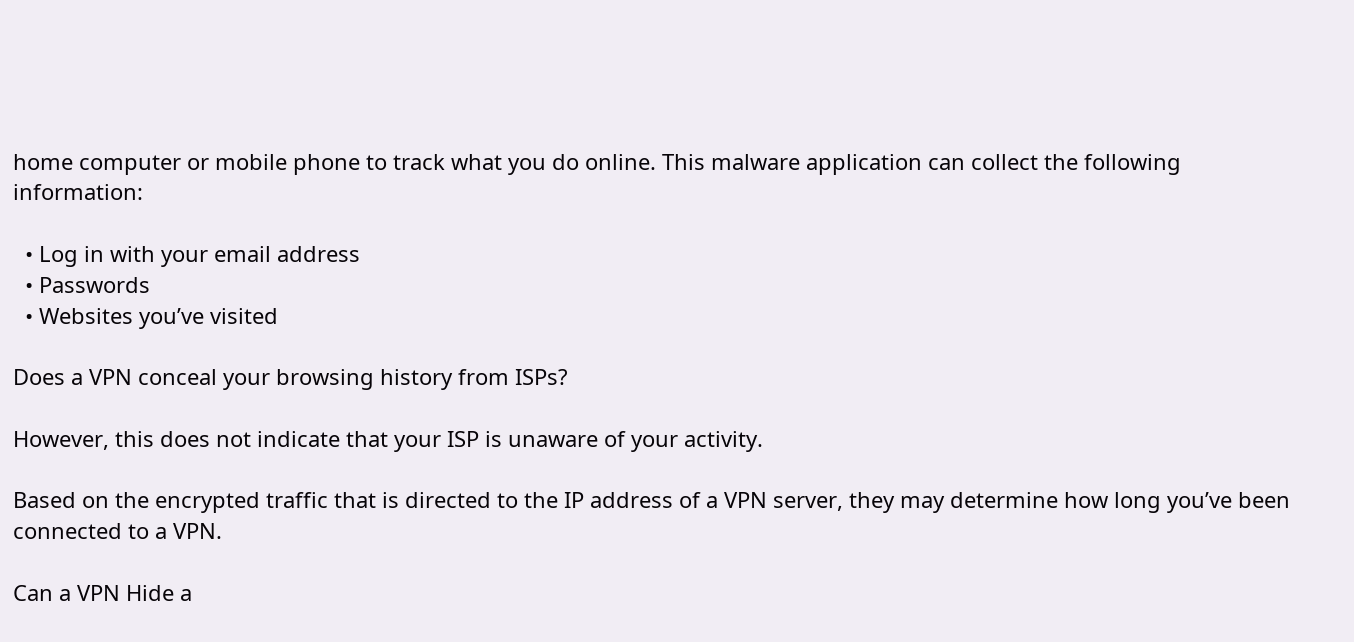home computer or mobile phone to track what you do online. This malware application can collect the following information:

  • Log in with your email address
  • Passwords
  • Websites you’ve visited

Does a VPN conceal your browsing history from ISPs?

However, this does not indicate that your ISP is unaware of your activity.

Based on the encrypted traffic that is directed to the IP address of a VPN server, they may determine how long you’ve been connected to a VPN.

Can a VPN Hide a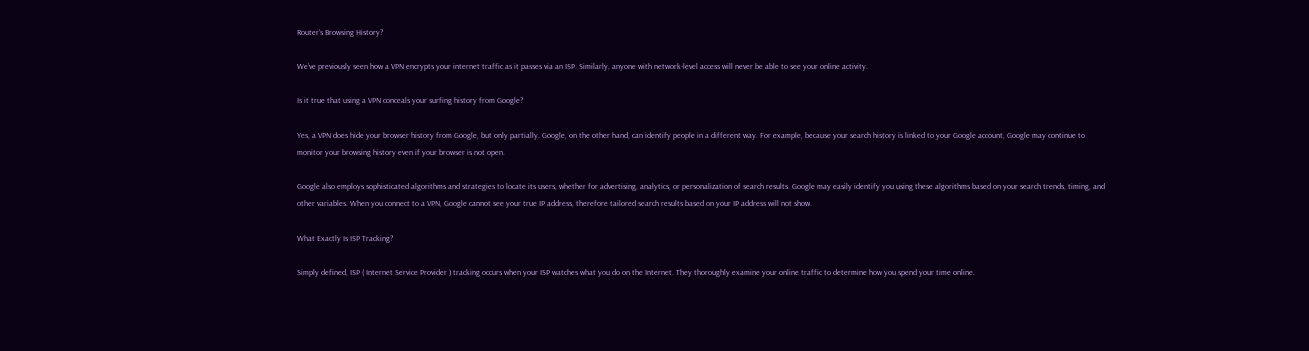Router’s Browsing History?

We’ve previously seen how a VPN encrypts your internet traffic as it passes via an ISP. Similarly, anyone with network-level access will never be able to see your online activity.

Is it true that using a VPN conceals your surfing history from Google?

Yes, a VPN does hide your browser history from Google, but only partially. Google, on the other hand, can identify people in a different way. For example, because your search history is linked to your Google account, Google may continue to monitor your browsing history even if your browser is not open.

Google also employs sophisticated algorithms and strategies to locate its users, whether for advertising, analytics, or personalization of search results. Google may easily identify you using these algorithms based on your search trends, timing, and other variables. When you connect to a VPN, Google cannot see your true IP address, therefore tailored search results based on your IP address will not show.

What Exactly Is ISP Tracking?

Simply defined, ISP ( Internet Service Provider ) tracking occurs when your ISP watches what you do on the Internet. They thoroughly examine your online traffic to determine how you spend your time online.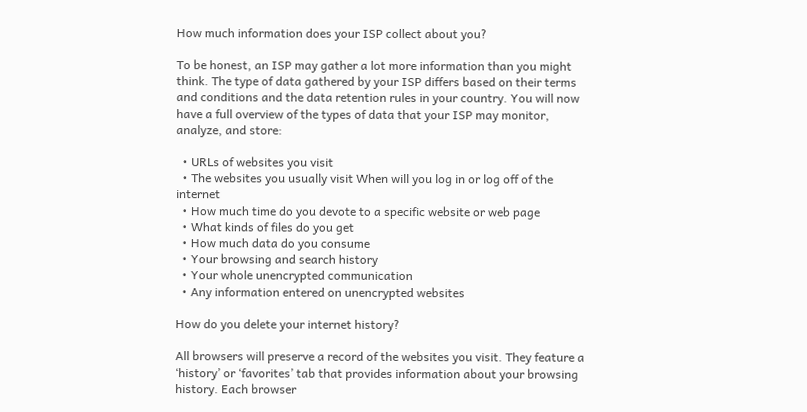How much information does your ISP collect about you?

To be honest, an ISP may gather a lot more information than you might think. The type of data gathered by your ISP differs based on their terms and conditions and the data retention rules in your country. You will now have a full overview of the types of data that your ISP may monitor, analyze, and store:

  • URLs of websites you visit
  • The websites you usually visit When will you log in or log off of the internet
  • How much time do you devote to a specific website or web page
  • What kinds of files do you get
  • How much data do you consume
  • Your browsing and search history
  • Your whole unencrypted communication
  • Any information entered on unencrypted websites

How do you delete your internet history?

All browsers will preserve a record of the websites you visit. They feature a ‘history’ or ‘favorites’ tab that provides information about your browsing history. Each browser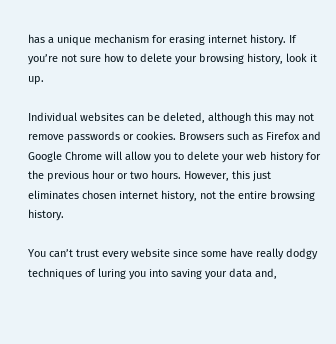has a unique mechanism for erasing internet history. If you’re not sure how to delete your browsing history, look it up.

Individual websites can be deleted, although this may not remove passwords or cookies. Browsers such as Firefox and Google Chrome will allow you to delete your web history for the previous hour or two hours. However, this just eliminates chosen internet history, not the entire browsing history.

You can’t trust every website since some have really dodgy techniques of luring you into saving your data and,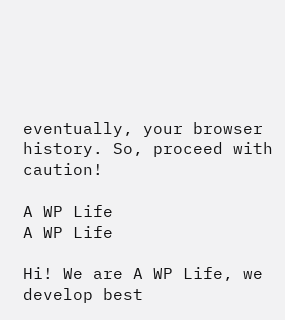eventually, your browser history. So, proceed with caution!

A WP Life
A WP Life

Hi! We are A WP Life, we develop best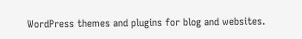WordPress themes and plugins for blog and websites.